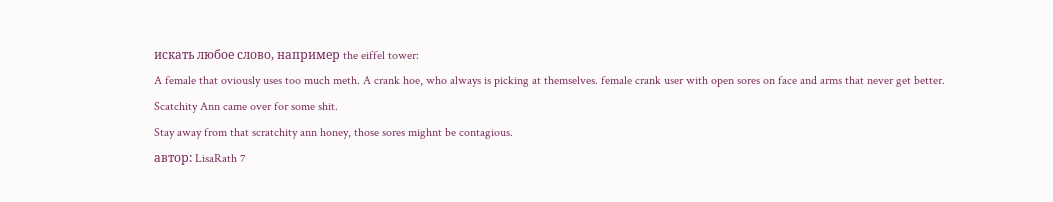искать любое слово, например the eiffel tower:
A female that oviously uses too much meth. A crank hoe, who always is picking at themselves. female crank user with open sores on face and arms that never get better.
Scatchity Ann came over for some shit.
Stay away from that scratchity ann honey, those sores mighnt be contagious.
автор: LisaRath 7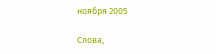ноября 2005

Слова,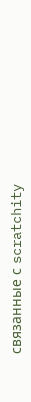связанные с scratchity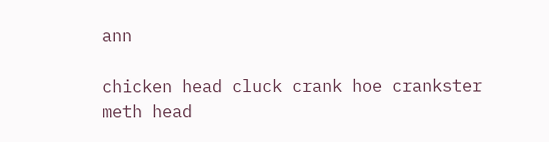ann

chicken head cluck crank hoe crankster meth head